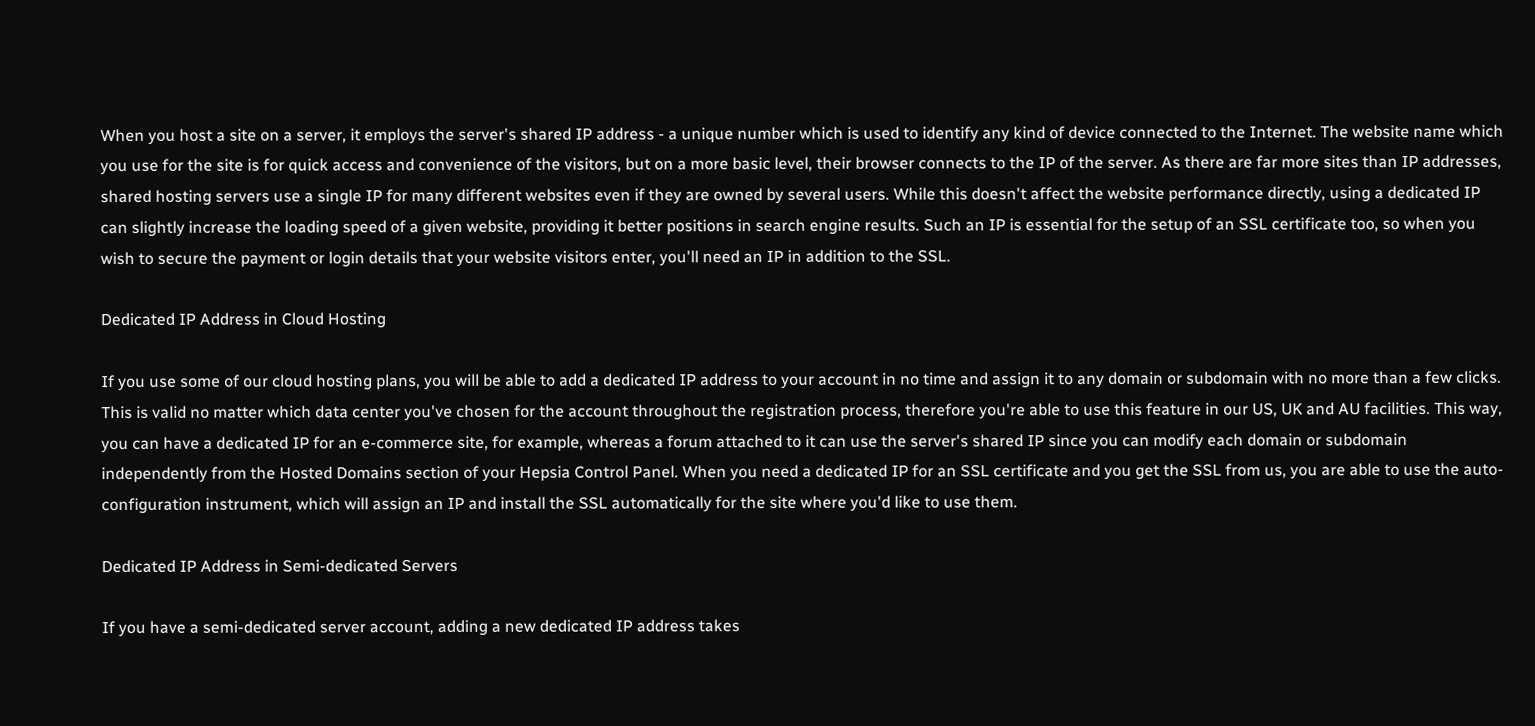When you host a site on a server, it employs the server's shared IP address - a unique number which is used to identify any kind of device connected to the Internet. The website name which you use for the site is for quick access and convenience of the visitors, but on a more basic level, their browser connects to the IP of the server. As there are far more sites than IP addresses, shared hosting servers use a single IP for many different websites even if they are owned by several users. While this doesn't affect the website performance directly, using a dedicated IP can slightly increase the loading speed of a given website, providing it better positions in search engine results. Such an IP is essential for the setup of an SSL certificate too, so when you wish to secure the payment or login details that your website visitors enter, you'll need an IP in addition to the SSL.

Dedicated IP Address in Cloud Hosting

If you use some of our cloud hosting plans, you will be able to add a dedicated IP address to your account in no time and assign it to any domain or subdomain with no more than a few clicks. This is valid no matter which data center you've chosen for the account throughout the registration process, therefore you're able to use this feature in our US, UK and AU facilities. This way, you can have a dedicated IP for an e-commerce site, for example, whereas a forum attached to it can use the server's shared IP since you can modify each domain or subdomain independently from the Hosted Domains section of your Hepsia Control Panel. When you need a dedicated IP for an SSL certificate and you get the SSL from us, you are able to use the auto-configuration instrument, which will assign an IP and install the SSL automatically for the site where you'd like to use them.

Dedicated IP Address in Semi-dedicated Servers

If you have a semi-dedicated server account, adding a new dedicated IP address takes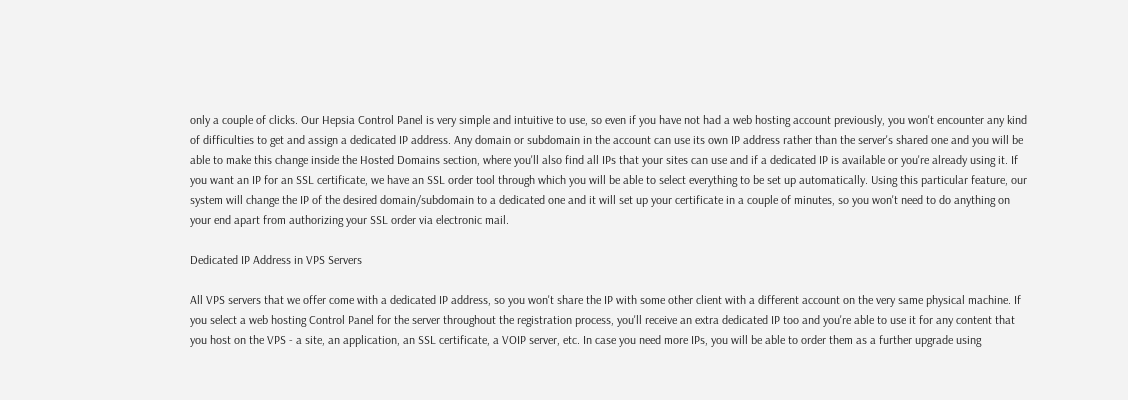only a couple of clicks. Our Hepsia Control Panel is very simple and intuitive to use, so even if you have not had a web hosting account previously, you won't encounter any kind of difficulties to get and assign a dedicated IP address. Any domain or subdomain in the account can use its own IP address rather than the server's shared one and you will be able to make this change inside the Hosted Domains section, where you'll also find all IPs that your sites can use and if a dedicated IP is available or you're already using it. If you want an IP for an SSL certificate, we have an SSL order tool through which you will be able to select everything to be set up automatically. Using this particular feature, our system will change the IP of the desired domain/subdomain to a dedicated one and it will set up your certificate in a couple of minutes, so you won't need to do anything on your end apart from authorizing your SSL order via electronic mail.

Dedicated IP Address in VPS Servers

All VPS servers that we offer come with a dedicated IP address, so you won't share the IP with some other client with a different account on the very same physical machine. If you select a web hosting Control Panel for the server throughout the registration process, you'll receive an extra dedicated IP too and you're able to use it for any content that you host on the VPS - a site, an application, an SSL certificate, a VOIP server, etc. In case you need more IPs, you will be able to order them as a further upgrade using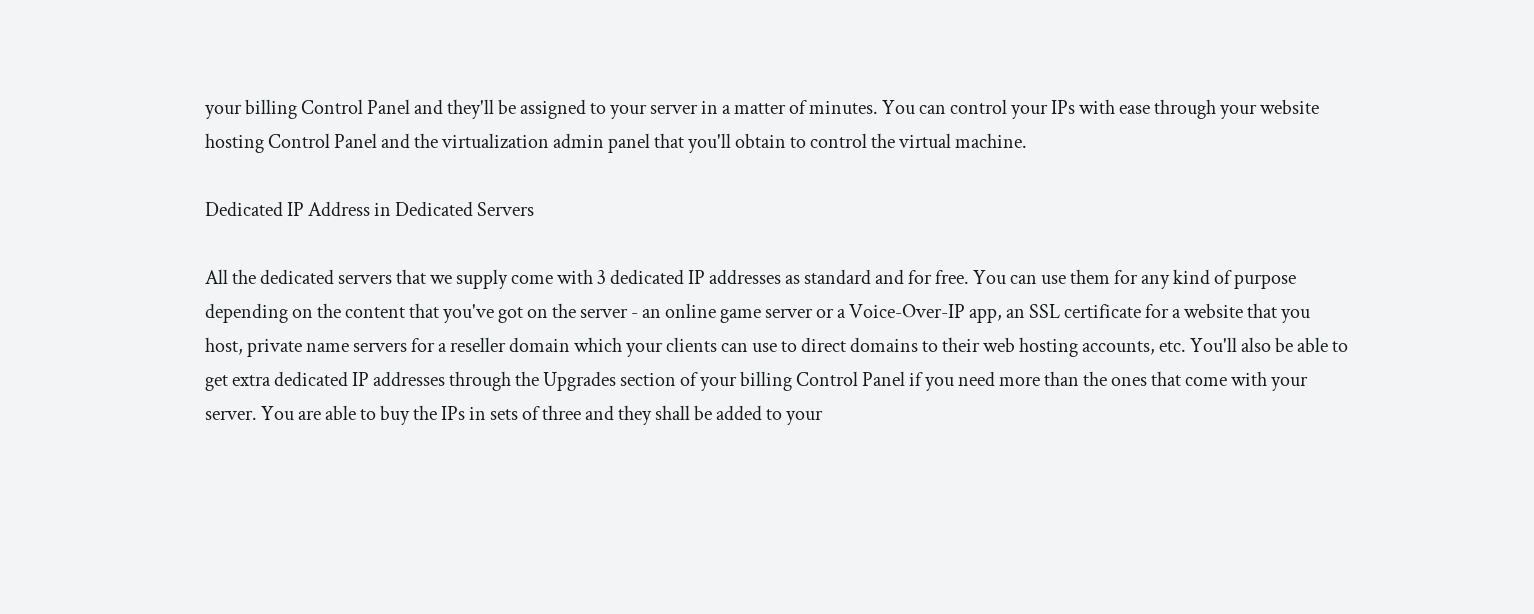your billing Control Panel and they'll be assigned to your server in a matter of minutes. You can control your IPs with ease through your website hosting Control Panel and the virtualization admin panel that you'll obtain to control the virtual machine.

Dedicated IP Address in Dedicated Servers

All the dedicated servers that we supply come with 3 dedicated IP addresses as standard and for free. You can use them for any kind of purpose depending on the content that you've got on the server - an online game server or a Voice-Over-IP app, an SSL certificate for a website that you host, private name servers for a reseller domain which your clients can use to direct domains to their web hosting accounts, etc. You'll also be able to get extra dedicated IP addresses through the Upgrades section of your billing Control Panel if you need more than the ones that come with your server. You are able to buy the IPs in sets of three and they shall be added to your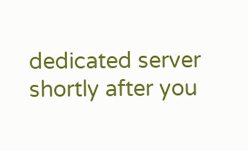dedicated server shortly after you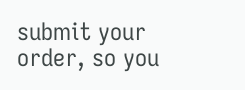submit your order, so you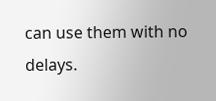can use them with no delays.